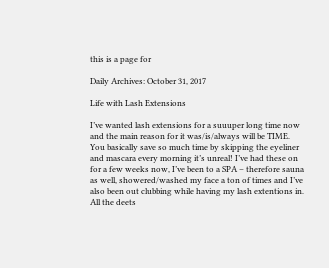this is a page for

Daily Archives: October 31, 2017

Life with Lash Extensions

I’ve wanted lash extensions for a suuuper long time now and the main reason for it was/is/always will be TIME. You basically save so much time by skipping the eyeliner and mascara every morning it’s unreal! I’ve had these on for a few weeks now, I’ve been to a SPA – therefore sauna as well, showered/washed my face a ton of times and I’ve also been out clubbing while having my lash extentions in. All the deets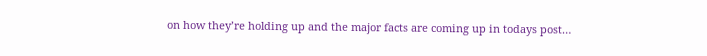on how they’re holding up and the major facts are coming up in todays post…